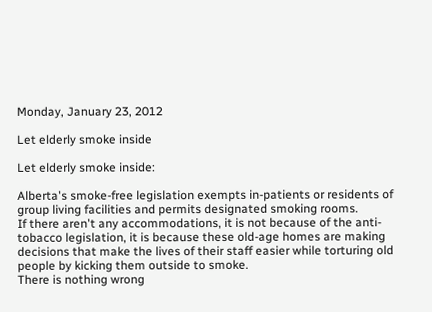Monday, January 23, 2012

Let elderly smoke inside

Let elderly smoke inside:

Alberta's smoke-free legislation exempts in-patients or residents of group living facilities and permits designated smoking rooms.
If there aren't any accommodations, it is not because of the anti-tobacco legislation, it is because these old-age homes are making decisions that make the lives of their staff easier while torturing old people by kicking them outside to smoke.
There is nothing wrong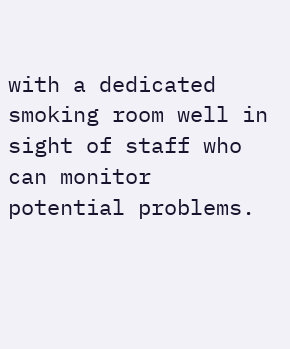with a dedicated smoking room well in sight of staff who can monitor potential problems.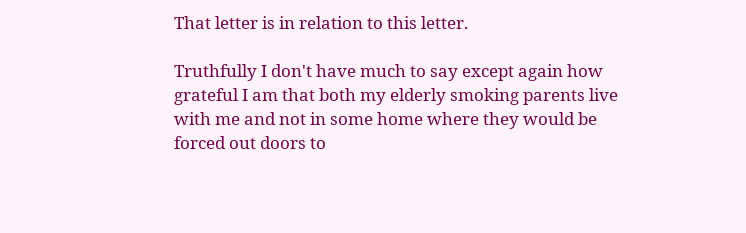That letter is in relation to this letter.

Truthfully I don't have much to say except again how grateful I am that both my elderly smoking parents live with me and not in some home where they would be forced out doors to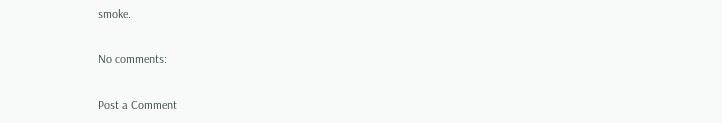smoke.

No comments:

Post a Comment